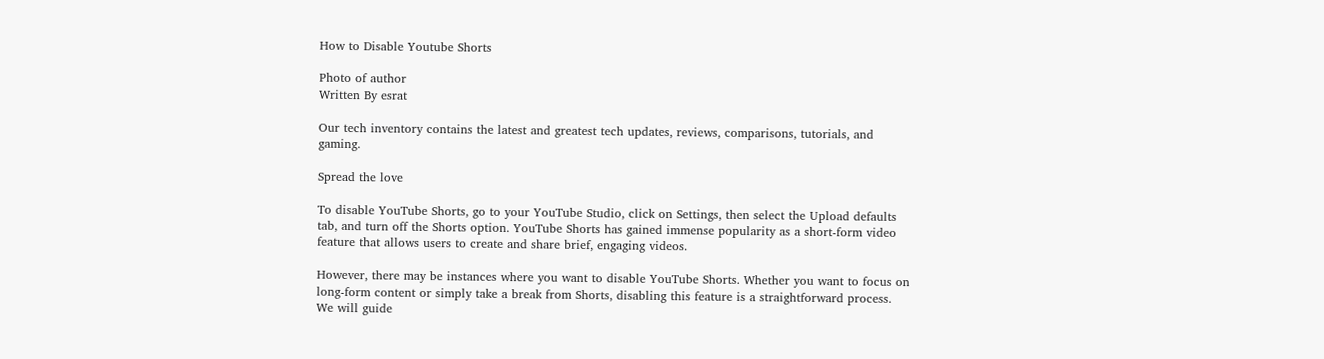How to Disable Youtube Shorts

Photo of author
Written By esrat

Our tech inventory contains the latest and greatest tech updates, reviews, comparisons, tutorials, and gaming.

Spread the love

To disable YouTube Shorts, go to your YouTube Studio, click on Settings, then select the Upload defaults tab, and turn off the Shorts option. YouTube Shorts has gained immense popularity as a short-form video feature that allows users to create and share brief, engaging videos.

However, there may be instances where you want to disable YouTube Shorts. Whether you want to focus on long-form content or simply take a break from Shorts, disabling this feature is a straightforward process. We will guide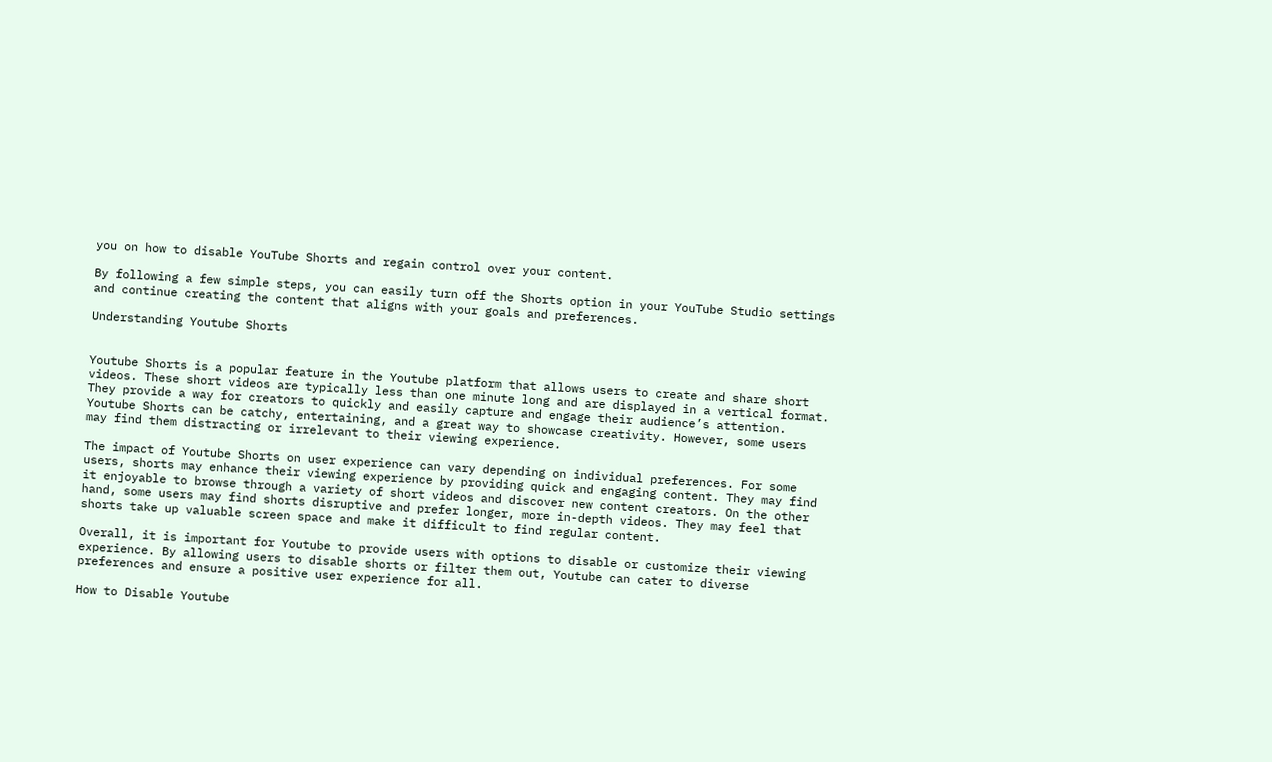you on how to disable YouTube Shorts and regain control over your content.

By following a few simple steps, you can easily turn off the Shorts option in your YouTube Studio settings and continue creating the content that aligns with your goals and preferences.

Understanding Youtube Shorts


Youtube Shorts is a popular feature in the Youtube platform that allows users to create and share short videos. These short videos are typically less than one minute long and are displayed in a vertical format. They provide a way for creators to quickly and easily capture and engage their audience’s attention. Youtube Shorts can be catchy, entertaining, and a great way to showcase creativity. However, some users may find them distracting or irrelevant to their viewing experience.

The impact of Youtube Shorts on user experience can vary depending on individual preferences. For some users, shorts may enhance their viewing experience by providing quick and engaging content. They may find it enjoyable to browse through a variety of short videos and discover new content creators. On the other hand, some users may find shorts disruptive and prefer longer, more in-depth videos. They may feel that shorts take up valuable screen space and make it difficult to find regular content.

Overall, it is important for Youtube to provide users with options to disable or customize their viewing experience. By allowing users to disable shorts or filter them out, Youtube can cater to diverse preferences and ensure a positive user experience for all.

How to Disable Youtube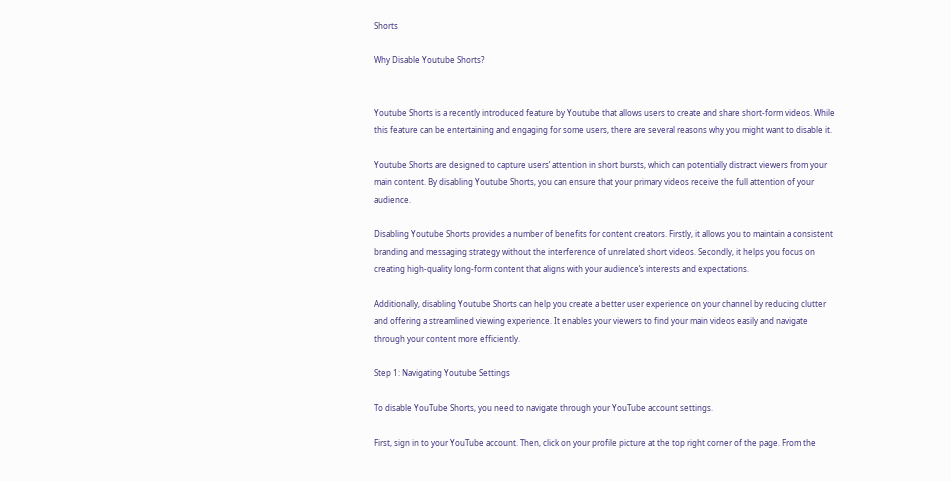Shorts

Why Disable Youtube Shorts?


Youtube Shorts is a recently introduced feature by Youtube that allows users to create and share short-form videos. While this feature can be entertaining and engaging for some users, there are several reasons why you might want to disable it.

Youtube Shorts are designed to capture users’ attention in short bursts, which can potentially distract viewers from your main content. By disabling Youtube Shorts, you can ensure that your primary videos receive the full attention of your audience.

Disabling Youtube Shorts provides a number of benefits for content creators. Firstly, it allows you to maintain a consistent branding and messaging strategy without the interference of unrelated short videos. Secondly, it helps you focus on creating high-quality long-form content that aligns with your audience’s interests and expectations.

Additionally, disabling Youtube Shorts can help you create a better user experience on your channel by reducing clutter and offering a streamlined viewing experience. It enables your viewers to find your main videos easily and navigate through your content more efficiently.

Step 1: Navigating Youtube Settings

To disable YouTube Shorts, you need to navigate through your YouTube account settings.

First, sign in to your YouTube account. Then, click on your profile picture at the top right corner of the page. From the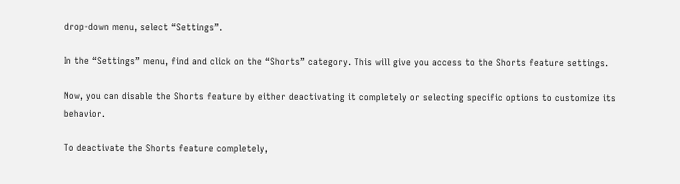drop-down menu, select “Settings”.

In the “Settings” menu, find and click on the “Shorts” category. This will give you access to the Shorts feature settings.

Now, you can disable the Shorts feature by either deactivating it completely or selecting specific options to customize its behavior.

To deactivate the Shorts feature completely,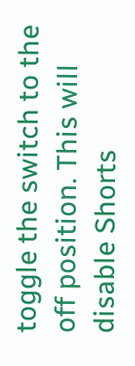toggle the switch to the off position. This will disable Shorts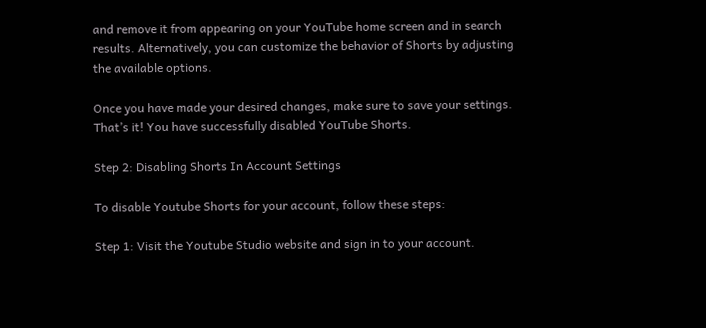and remove it from appearing on your YouTube home screen and in search results. Alternatively, you can customize the behavior of Shorts by adjusting the available options.

Once you have made your desired changes, make sure to save your settings. That’s it! You have successfully disabled YouTube Shorts.

Step 2: Disabling Shorts In Account Settings

To disable Youtube Shorts for your account, follow these steps:

Step 1: Visit the Youtube Studio website and sign in to your account.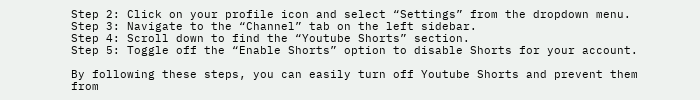Step 2: Click on your profile icon and select “Settings” from the dropdown menu.
Step 3: Navigate to the “Channel” tab on the left sidebar.
Step 4: Scroll down to find the “Youtube Shorts” section.
Step 5: Toggle off the “Enable Shorts” option to disable Shorts for your account.

By following these steps, you can easily turn off Youtube Shorts and prevent them from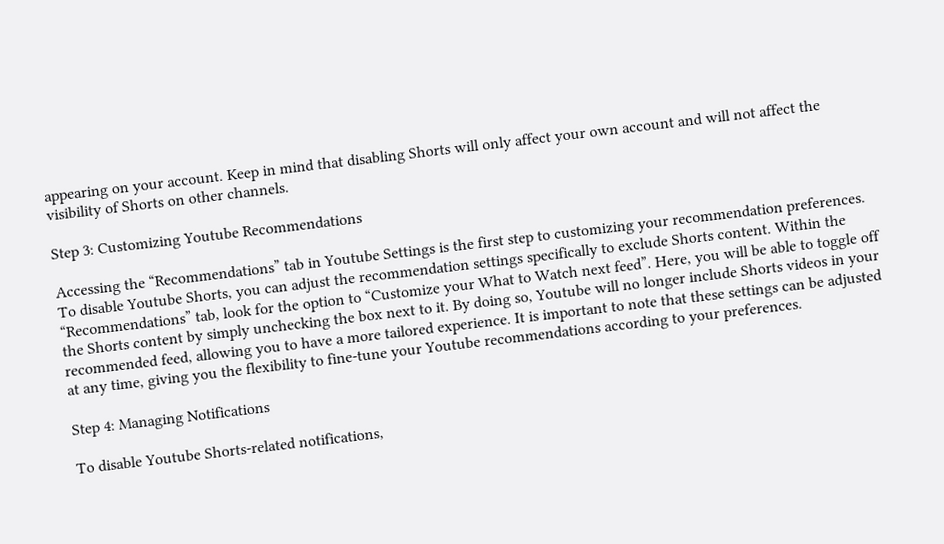appearing on your account. Keep in mind that disabling Shorts will only affect your own account and will not affect the visibility of Shorts on other channels.

Step 3: Customizing Youtube Recommendations

Accessing the “Recommendations” tab in Youtube Settings is the first step to customizing your recommendation preferences. To disable Youtube Shorts, you can adjust the recommendation settings specifically to exclude Shorts content. Within the “Recommendations” tab, look for the option to “Customize your What to Watch next feed”. Here, you will be able to toggle off the Shorts content by simply unchecking the box next to it. By doing so, Youtube will no longer include Shorts videos in your recommended feed, allowing you to have a more tailored experience. It is important to note that these settings can be adjusted at any time, giving you the flexibility to fine-tune your Youtube recommendations according to your preferences.

Step 4: Managing Notifications

To disable Youtube Shorts-related notifications,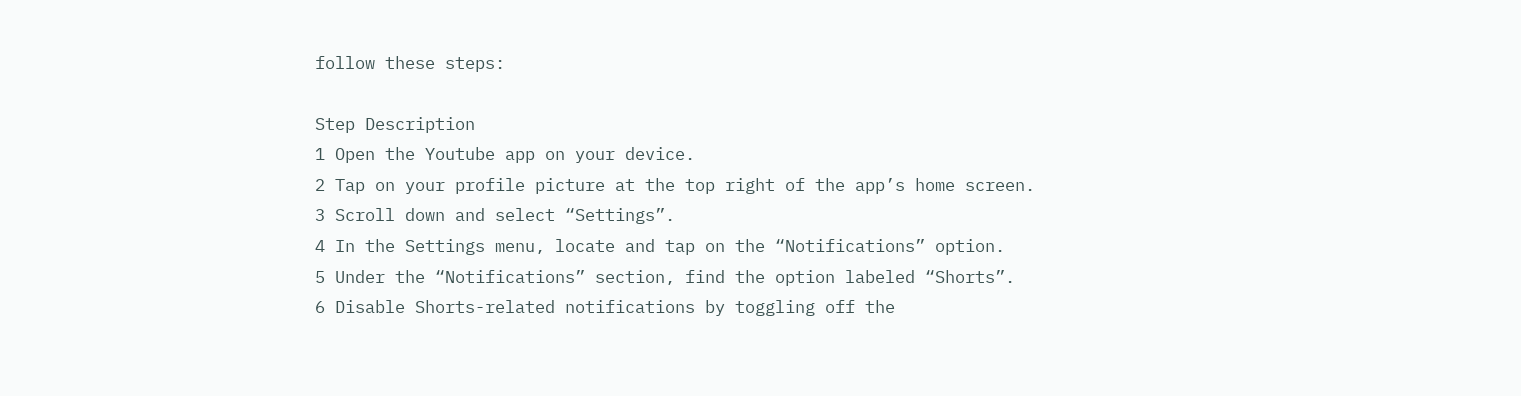follow these steps:

Step Description
1 Open the Youtube app on your device.
2 Tap on your profile picture at the top right of the app’s home screen.
3 Scroll down and select “Settings”.
4 In the Settings menu, locate and tap on the “Notifications” option.
5 Under the “Notifications” section, find the option labeled “Shorts”.
6 Disable Shorts-related notifications by toggling off the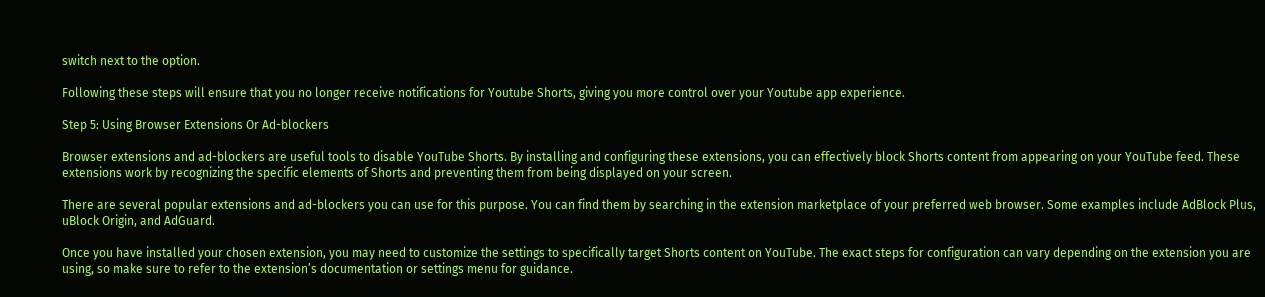switch next to the option.

Following these steps will ensure that you no longer receive notifications for Youtube Shorts, giving you more control over your Youtube app experience.

Step 5: Using Browser Extensions Or Ad-blockers

Browser extensions and ad-blockers are useful tools to disable YouTube Shorts. By installing and configuring these extensions, you can effectively block Shorts content from appearing on your YouTube feed. These extensions work by recognizing the specific elements of Shorts and preventing them from being displayed on your screen.

There are several popular extensions and ad-blockers you can use for this purpose. You can find them by searching in the extension marketplace of your preferred web browser. Some examples include AdBlock Plus, uBlock Origin, and AdGuard.

Once you have installed your chosen extension, you may need to customize the settings to specifically target Shorts content on YouTube. The exact steps for configuration can vary depending on the extension you are using, so make sure to refer to the extension’s documentation or settings menu for guidance.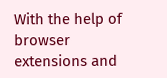With the help of browser extensions and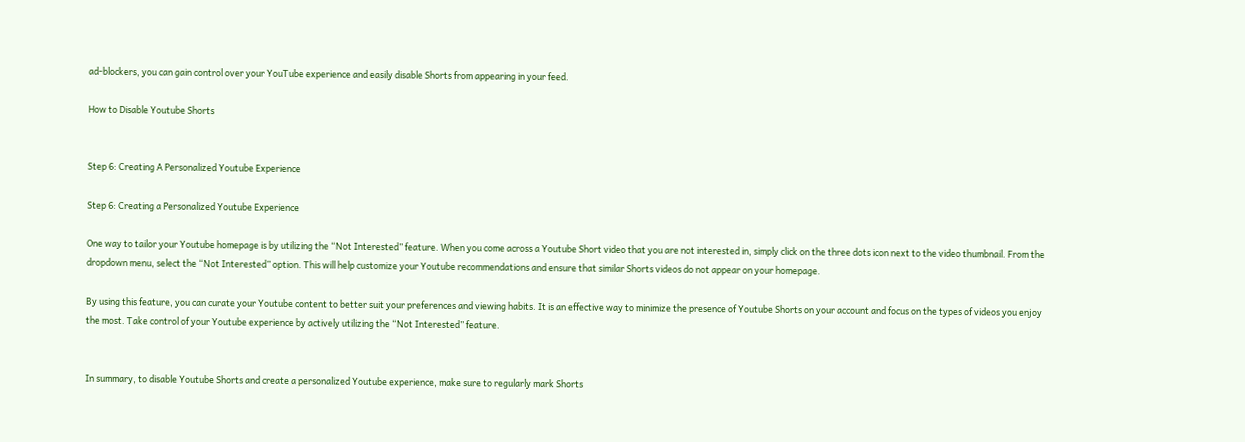ad-blockers, you can gain control over your YouTube experience and easily disable Shorts from appearing in your feed.

How to Disable Youtube Shorts


Step 6: Creating A Personalized Youtube Experience

Step 6: Creating a Personalized Youtube Experience

One way to tailor your Youtube homepage is by utilizing the “Not Interested” feature. When you come across a Youtube Short video that you are not interested in, simply click on the three dots icon next to the video thumbnail. From the dropdown menu, select the “Not Interested” option. This will help customize your Youtube recommendations and ensure that similar Shorts videos do not appear on your homepage.

By using this feature, you can curate your Youtube content to better suit your preferences and viewing habits. It is an effective way to minimize the presence of Youtube Shorts on your account and focus on the types of videos you enjoy the most. Take control of your Youtube experience by actively utilizing the “Not Interested” feature.


In summary, to disable Youtube Shorts and create a personalized Youtube experience, make sure to regularly mark Shorts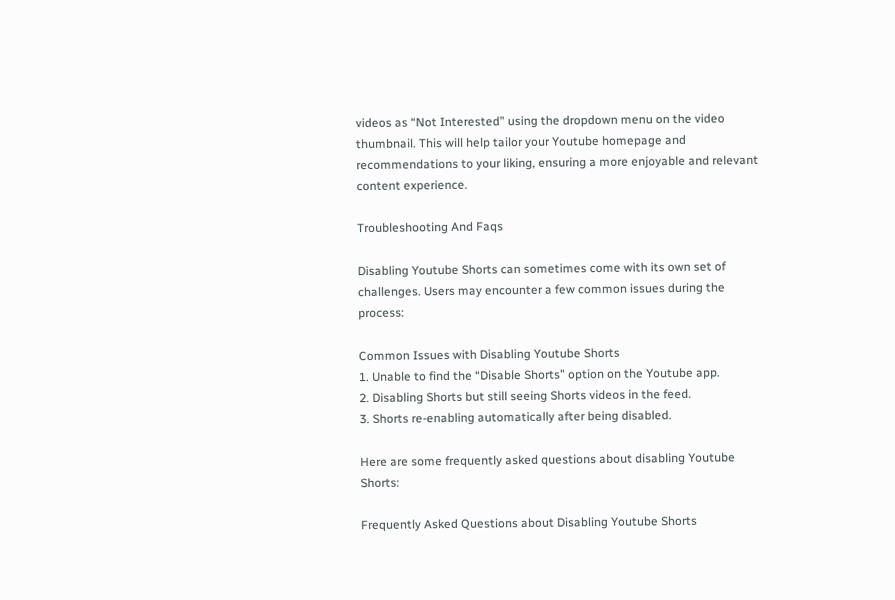videos as “Not Interested” using the dropdown menu on the video thumbnail. This will help tailor your Youtube homepage and recommendations to your liking, ensuring a more enjoyable and relevant content experience.

Troubleshooting And Faqs

Disabling Youtube Shorts can sometimes come with its own set of challenges. Users may encounter a few common issues during the process:

Common Issues with Disabling Youtube Shorts
1. Unable to find the “Disable Shorts” option on the Youtube app.
2. Disabling Shorts but still seeing Shorts videos in the feed.
3. Shorts re-enabling automatically after being disabled.

Here are some frequently asked questions about disabling Youtube Shorts:

Frequently Asked Questions about Disabling Youtube Shorts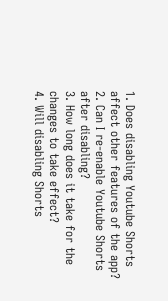1. Does disabling Youtube Shorts affect other features of the app?
2. Can I re-enable Youtube Shorts after disabling?
3. How long does it take for the changes to take effect?
4. Will disabling Shorts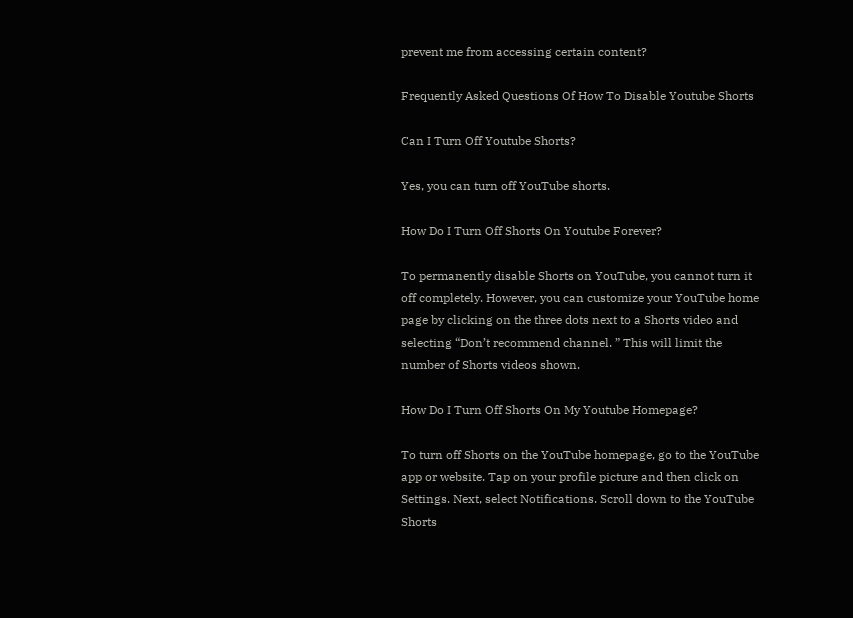prevent me from accessing certain content?

Frequently Asked Questions Of How To Disable Youtube Shorts

Can I Turn Off Youtube Shorts?

Yes, you can turn off YouTube shorts.

How Do I Turn Off Shorts On Youtube Forever?

To permanently disable Shorts on YouTube, you cannot turn it off completely. However, you can customize your YouTube home page by clicking on the three dots next to a Shorts video and selecting “Don’t recommend channel. ” This will limit the number of Shorts videos shown.

How Do I Turn Off Shorts On My Youtube Homepage?

To turn off Shorts on the YouTube homepage, go to the YouTube app or website. Tap on your profile picture and then click on Settings. Next, select Notifications. Scroll down to the YouTube Shorts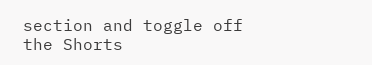section and toggle off the Shorts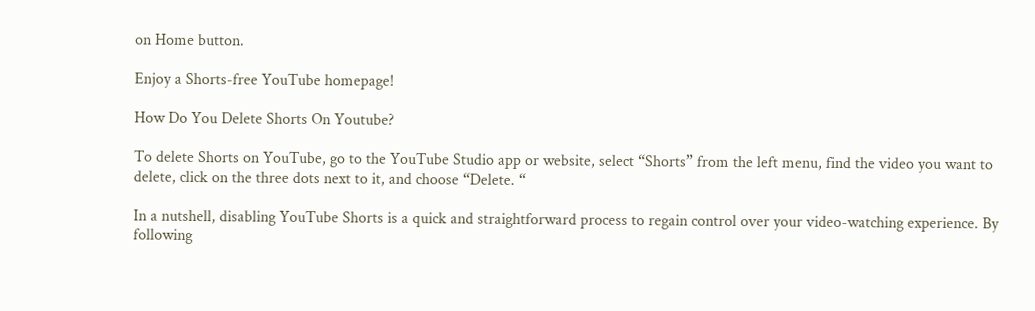on Home button.

Enjoy a Shorts-free YouTube homepage!

How Do You Delete Shorts On Youtube?

To delete Shorts on YouTube, go to the YouTube Studio app or website, select “Shorts” from the left menu, find the video you want to delete, click on the three dots next to it, and choose “Delete. “

In a nutshell, disabling YouTube Shorts is a quick and straightforward process to regain control over your video-watching experience. By following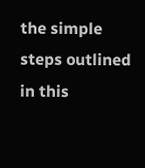the simple steps outlined in this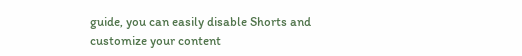guide, you can easily disable Shorts and customize your content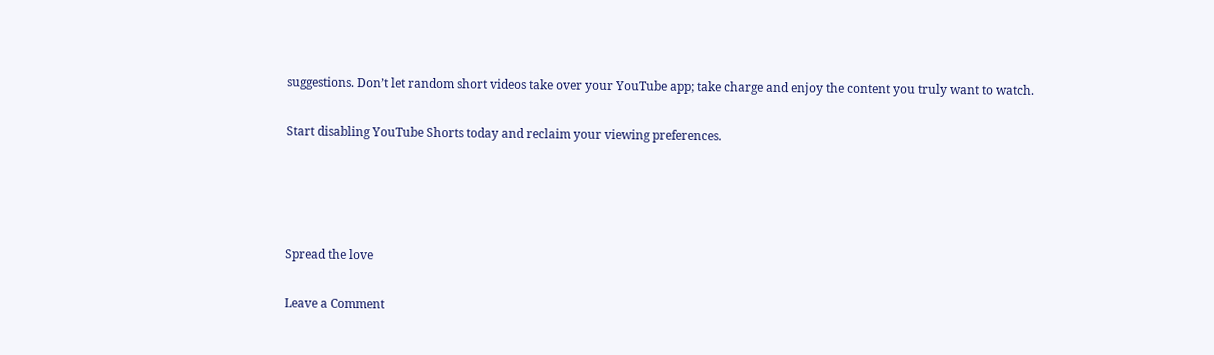suggestions. Don’t let random short videos take over your YouTube app; take charge and enjoy the content you truly want to watch.

Start disabling YouTube Shorts today and reclaim your viewing preferences.




Spread the love

Leave a Comment